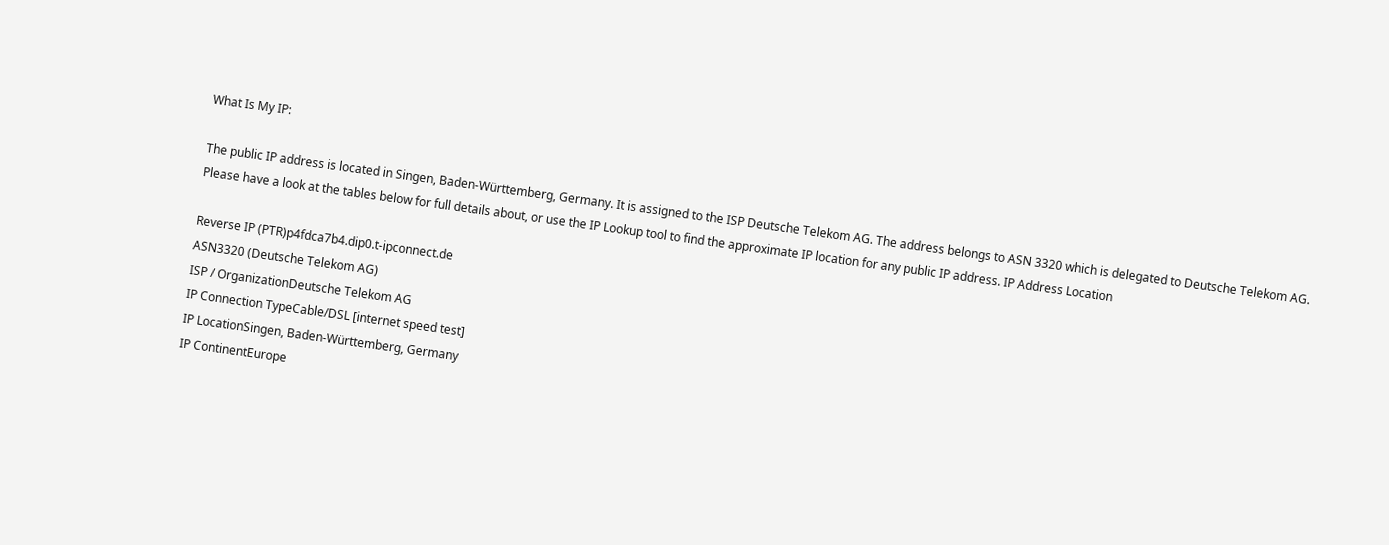What Is My IP:

The public IP address is located in Singen, Baden-Württemberg, Germany. It is assigned to the ISP Deutsche Telekom AG. The address belongs to ASN 3320 which is delegated to Deutsche Telekom AG.
Please have a look at the tables below for full details about, or use the IP Lookup tool to find the approximate IP location for any public IP address. IP Address Location

Reverse IP (PTR)p4fdca7b4.dip0.t-ipconnect.de
ASN3320 (Deutsche Telekom AG)
ISP / OrganizationDeutsche Telekom AG
IP Connection TypeCable/DSL [internet speed test]
IP LocationSingen, Baden-Württemberg, Germany
IP ContinentEurope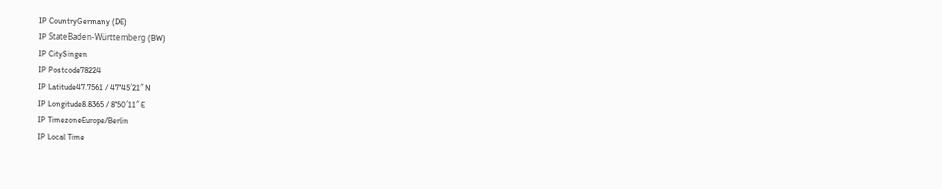IP CountryGermany (DE)
IP StateBaden-Württemberg (BW)
IP CitySingen
IP Postcode78224
IP Latitude47.7561 / 47°45′21″ N
IP Longitude8.8365 / 8°50′11″ E
IP TimezoneEurope/Berlin
IP Local Time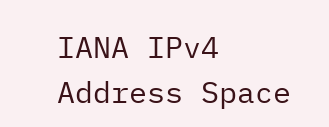IANA IPv4 Address Space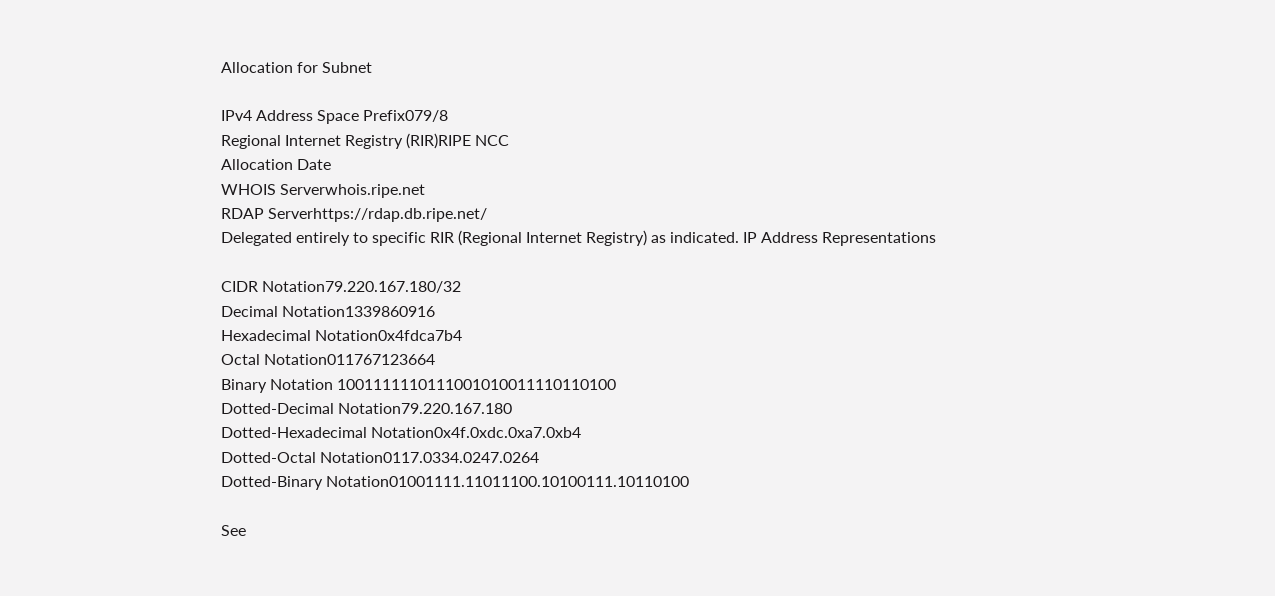Allocation for Subnet

IPv4 Address Space Prefix079/8
Regional Internet Registry (RIR)RIPE NCC
Allocation Date
WHOIS Serverwhois.ripe.net
RDAP Serverhttps://rdap.db.ripe.net/
Delegated entirely to specific RIR (Regional Internet Registry) as indicated. IP Address Representations

CIDR Notation79.220.167.180/32
Decimal Notation1339860916
Hexadecimal Notation0x4fdca7b4
Octal Notation011767123664
Binary Notation 1001111110111001010011110110100
Dotted-Decimal Notation79.220.167.180
Dotted-Hexadecimal Notation0x4f.0xdc.0xa7.0xb4
Dotted-Octal Notation0117.0334.0247.0264
Dotted-Binary Notation01001111.11011100.10100111.10110100

See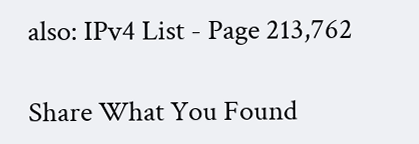also: IPv4 List - Page 213,762

Share What You Found